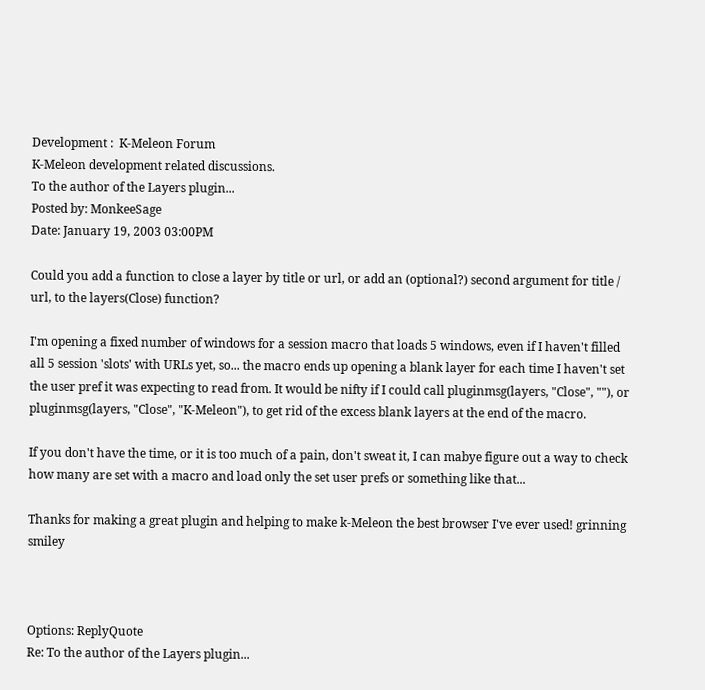Development :  K-Meleon Forum
K-Meleon development related discussions.
To the author of the Layers plugin...
Posted by: MonkeeSage
Date: January 19, 2003 03:00PM

Could you add a function to close a layer by title or url, or add an (optional?) second argument for title / url, to the layers(Close) function?

I'm opening a fixed number of windows for a session macro that loads 5 windows, even if I haven't filled all 5 session 'slots' with URLs yet, so... the macro ends up opening a blank layer for each time I haven't set the user pref it was expecting to read from. It would be nifty if I could call pluginmsg(layers, "Close", ""), or pluginmsg(layers, "Close", "K-Meleon"), to get rid of the excess blank layers at the end of the macro.

If you don't have the time, or it is too much of a pain, don't sweat it, I can mabye figure out a way to check how many are set with a macro and load only the set user prefs or something like that...

Thanks for making a great plugin and helping to make k-Meleon the best browser I've ever used! grinning smiley



Options: ReplyQuote
Re: To the author of the Layers plugin...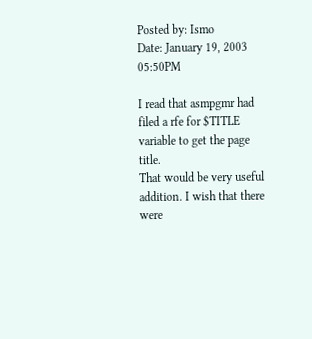Posted by: Ismo
Date: January 19, 2003 05:50PM

I read that asmpgmr had filed a rfe for $TITLE variable to get the page title.
That would be very useful addition. I wish that there were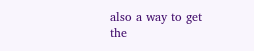also a way to get
the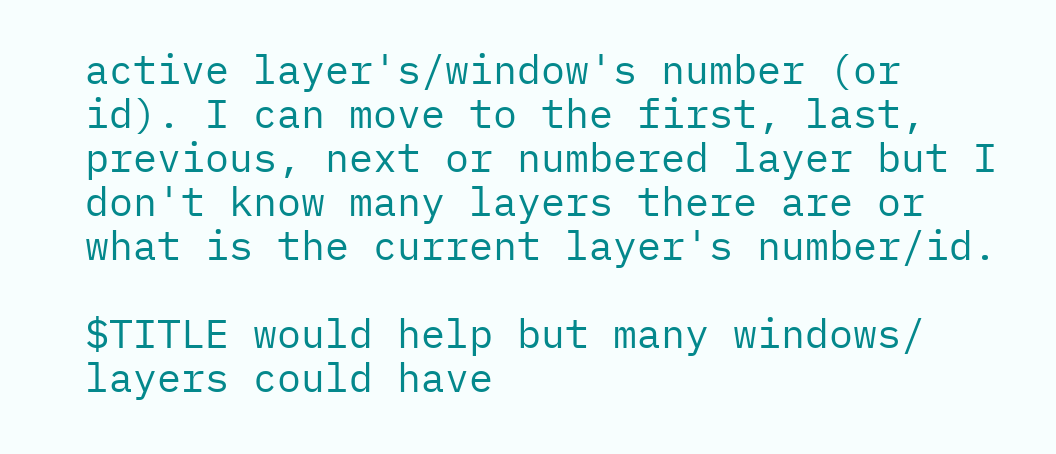active layer's/window's number (or id). I can move to the first, last,
previous, next or numbered layer but I don't know many layers there are or
what is the current layer's number/id.

$TITLE would help but many windows/ layers could have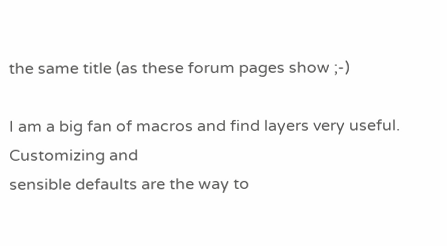the same title (as these forum pages show ;-)

I am a big fan of macros and find layers very useful. Customizing and
sensible defaults are the way to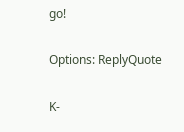go!

Options: ReplyQuote

K-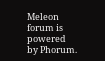Meleon forum is powered by Phorum.